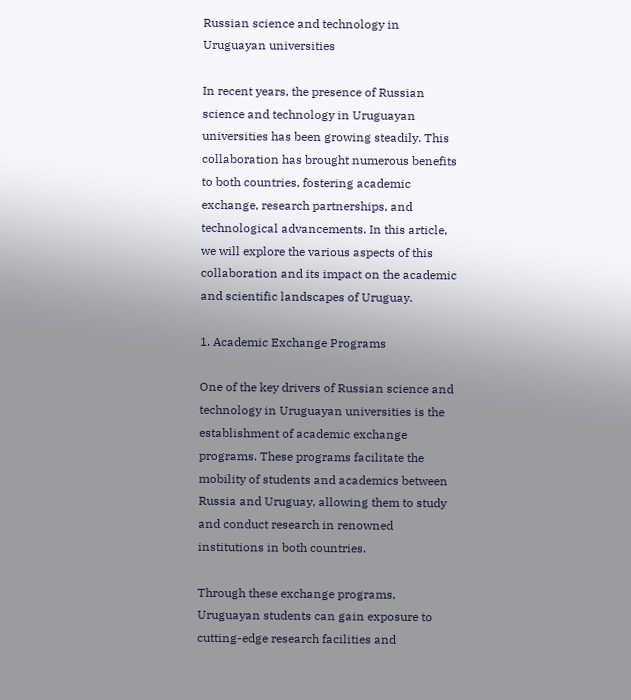Russian science and technology in Uruguayan universities

In recent years, the presence of Russian science and technology in Uruguayan universities has been growing steadily. This collaboration has brought numerous benefits to both countries, fostering academic exchange, research partnerships, and technological advancements. In this article, we will explore the various aspects of this collaboration and its impact on the academic and scientific landscapes of Uruguay.

1. Academic Exchange Programs

One of the key drivers of Russian science and technology in Uruguayan universities is the establishment of academic exchange programs. These programs facilitate the mobility of students and academics between Russia and Uruguay, allowing them to study and conduct research in renowned institutions in both countries.

Through these exchange programs, Uruguayan students can gain exposure to cutting-edge research facilities and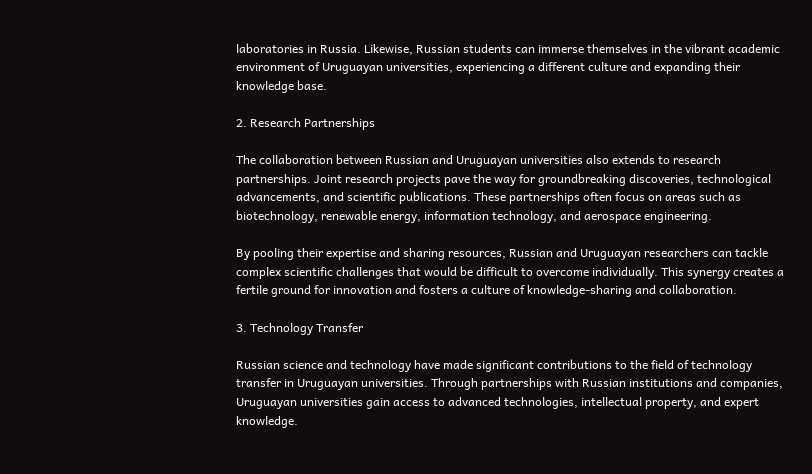laboratories in Russia. Likewise, Russian students can immerse themselves in the vibrant academic environment of Uruguayan universities, experiencing a different culture and expanding their knowledge base.

2. Research Partnerships

The collaboration between Russian and Uruguayan universities also extends to research partnerships. Joint research projects pave the way for groundbreaking discoveries, technological advancements, and scientific publications. These partnerships often focus on areas such as biotechnology, renewable energy, information technology, and aerospace engineering.

By pooling their expertise and sharing resources, Russian and Uruguayan researchers can tackle complex scientific challenges that would be difficult to overcome individually. This synergy creates a fertile ground for innovation and fosters a culture of knowledge-sharing and collaboration.

3. Technology Transfer

Russian science and technology have made significant contributions to the field of technology transfer in Uruguayan universities. Through partnerships with Russian institutions and companies, Uruguayan universities gain access to advanced technologies, intellectual property, and expert knowledge.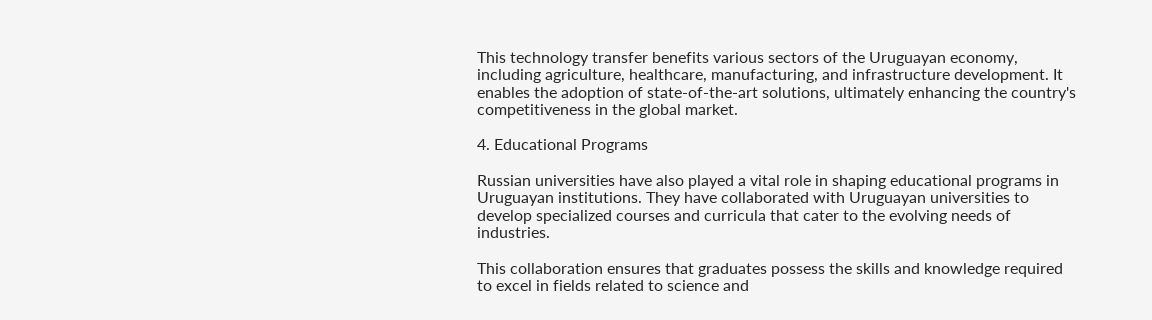This technology transfer benefits various sectors of the Uruguayan economy, including agriculture, healthcare, manufacturing, and infrastructure development. It enables the adoption of state-of-the-art solutions, ultimately enhancing the country's competitiveness in the global market.

4. Educational Programs

Russian universities have also played a vital role in shaping educational programs in Uruguayan institutions. They have collaborated with Uruguayan universities to develop specialized courses and curricula that cater to the evolving needs of industries.

This collaboration ensures that graduates possess the skills and knowledge required to excel in fields related to science and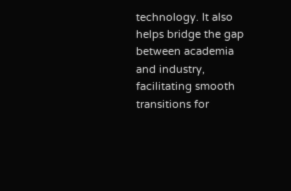technology. It also helps bridge the gap between academia and industry, facilitating smooth transitions for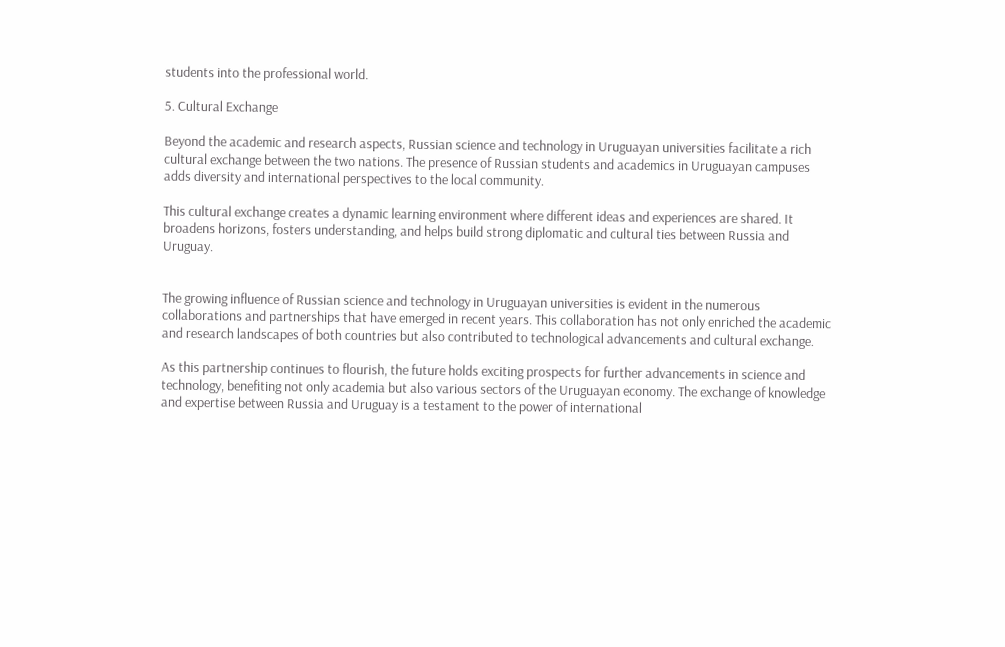students into the professional world.

5. Cultural Exchange

Beyond the academic and research aspects, Russian science and technology in Uruguayan universities facilitate a rich cultural exchange between the two nations. The presence of Russian students and academics in Uruguayan campuses adds diversity and international perspectives to the local community.

This cultural exchange creates a dynamic learning environment where different ideas and experiences are shared. It broadens horizons, fosters understanding, and helps build strong diplomatic and cultural ties between Russia and Uruguay.


The growing influence of Russian science and technology in Uruguayan universities is evident in the numerous collaborations and partnerships that have emerged in recent years. This collaboration has not only enriched the academic and research landscapes of both countries but also contributed to technological advancements and cultural exchange.

As this partnership continues to flourish, the future holds exciting prospects for further advancements in science and technology, benefiting not only academia but also various sectors of the Uruguayan economy. The exchange of knowledge and expertise between Russia and Uruguay is a testament to the power of international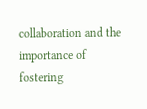collaboration and the importance of fostering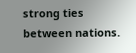strong ties between nations.